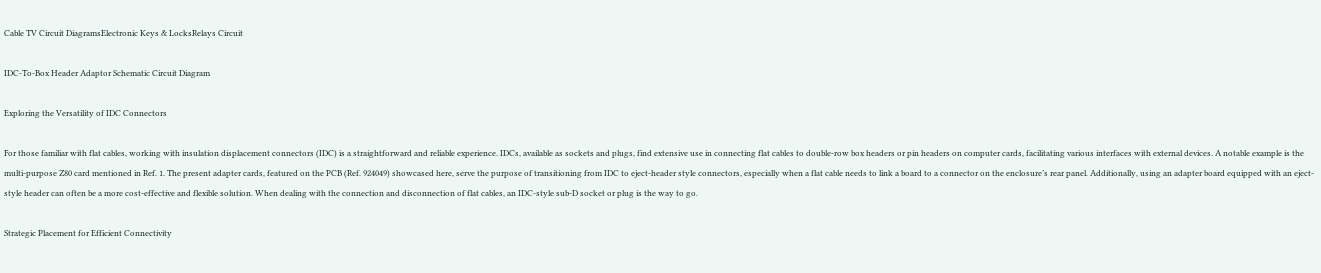Cable TV Circuit DiagramsElectronic Keys & LocksRelays Circuit

IDC-To-Box Header Adaptor Schematic Circuit Diagram

Exploring the Versatility of IDC Connectors

For those familiar with flat cables, working with insulation displacement connectors (IDC) is a straightforward and reliable experience. IDCs, available as sockets and plugs, find extensive use in connecting flat cables to double-row box headers or pin headers on computer cards, facilitating various interfaces with external devices. A notable example is the multi-purpose Z80 card mentioned in Ref. 1. The present adapter cards, featured on the PCB (Ref. 924049) showcased here, serve the purpose of transitioning from IDC to eject-header style connectors, especially when a flat cable needs to link a board to a connector on the enclosure’s rear panel. Additionally, using an adapter board equipped with an eject-style header can often be a more cost-effective and flexible solution. When dealing with the connection and disconnection of flat cables, an IDC-style sub-D socket or plug is the way to go.

Strategic Placement for Efficient Connectivity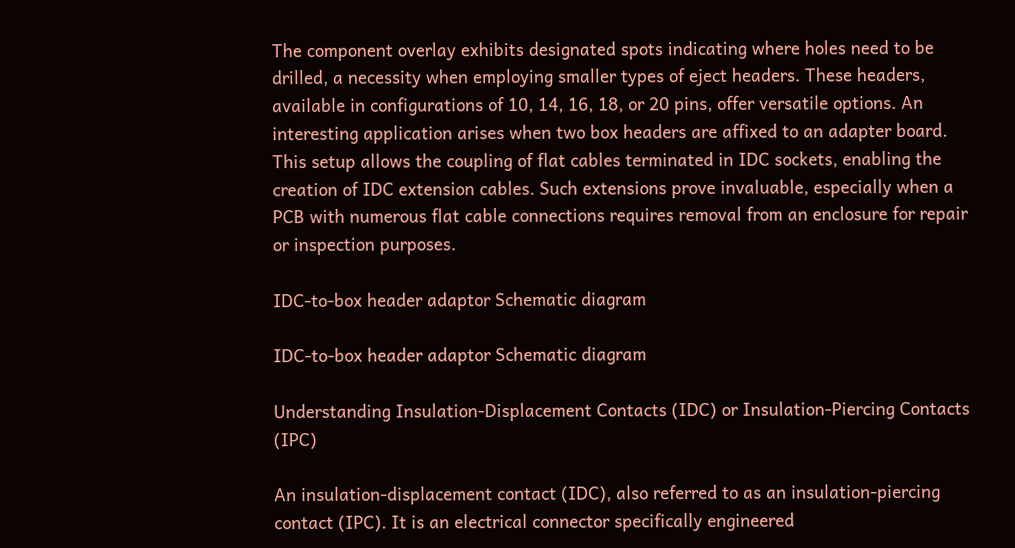The component overlay exhibits designated spots indicating where holes need to be drilled, a necessity when employing smaller types of eject headers. These headers, available in configurations of 10, 14, 16, 18, or 20 pins, offer versatile options. An interesting application arises when two box headers are affixed to an adapter board. This setup allows the coupling of flat cables terminated in IDC sockets, enabling the creation of IDC extension cables. Such extensions prove invaluable, especially when a PCB with numerous flat cable connections requires removal from an enclosure for repair or inspection purposes.

IDC-to-box header adaptor Schematic diagram

IDC-to-box header adaptor Schematic diagram

Understanding Insulation-Displacement Contacts (IDC) or Insulation-Piercing Contacts (IPC)

An insulation-displacement contact (IDC), also referred to as an insulation-piercing contact (IPC). It is an electrical connector specifically engineered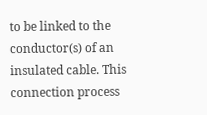to be linked to the conductor(s) of an insulated cable. This connection process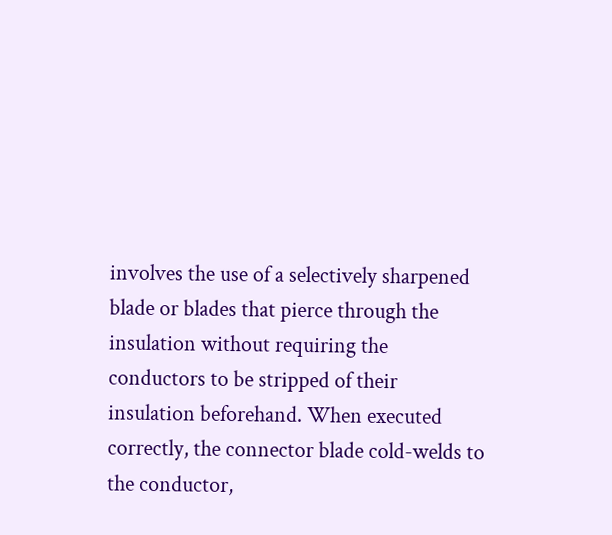involves the use of a selectively sharpened blade or blades that pierce through the insulation without requiring the conductors to be stripped of their insulation beforehand. When executed correctly, the connector blade cold-welds to the conductor,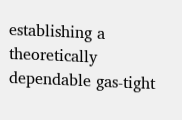establishing a theoretically dependable gas-tight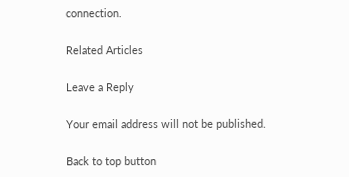connection.

Related Articles

Leave a Reply

Your email address will not be published.

Back to top button